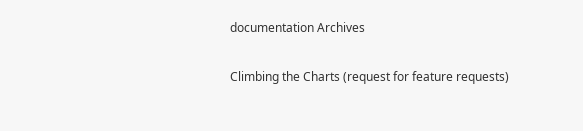documentation Archives

Climbing the Charts (request for feature requests)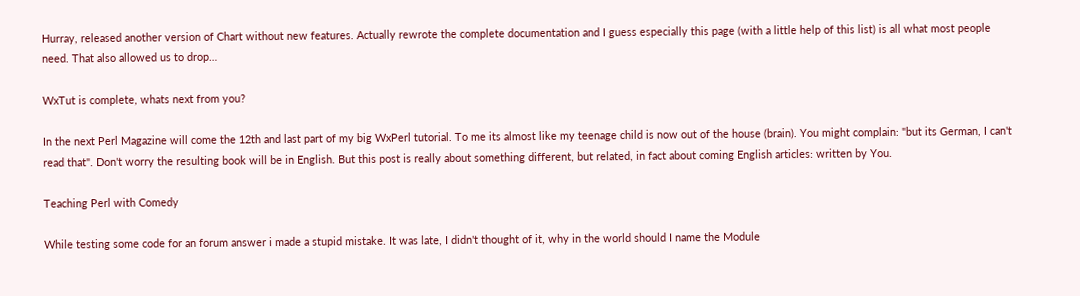Hurray, released another version of Chart without new features. Actually rewrote the complete documentation and I guess especially this page (with a little help of this list) is all what most people need. That also allowed us to drop…

WxTut is complete, whats next from you?

In the next Perl Magazine will come the 12th and last part of my big WxPerl tutorial. To me its almost like my teenage child is now out of the house (brain). You might complain: "but its German, I can't read that". Don't worry the resulting book will be in English. But this post is really about something different, but related, in fact about coming English articles: written by You.

Teaching Perl with Comedy

While testing some code for an forum answer i made a stupid mistake. It was late, I didn't thought of it, why in the world should I name the Module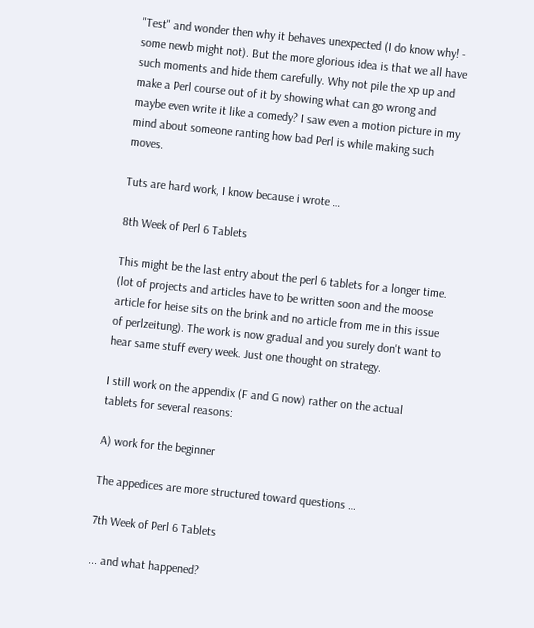"Test" and wonder then why it behaves unexpected (I do know why! - some newb might not). But the more glorious idea is that we all have such moments and hide them carefully. Why not pile the xp up and make a Perl course out of it by showing what can go wrong and maybe even write it like a comedy? I saw even a motion picture in my mind about someone ranting how bad Perl is while making such moves.

Tuts are hard work, I know because i wrote …

8th Week of Perl 6 Tablets

This might be the last entry about the perl 6 tablets for a longer time. (lot of projects and articles have to be written soon and the moose article for heise sits on the brink and no article from me in this issue of perlzeitung). The work is now gradual and you surely don't want to hear same stuff every week. Just one thought on strategy.

I still work on the appendix (F and G now) rather on the actual tablets for several reasons:

A) work for the beginner

The appedices are more structured toward questions …

7th Week of Perl 6 Tablets

... and what happened?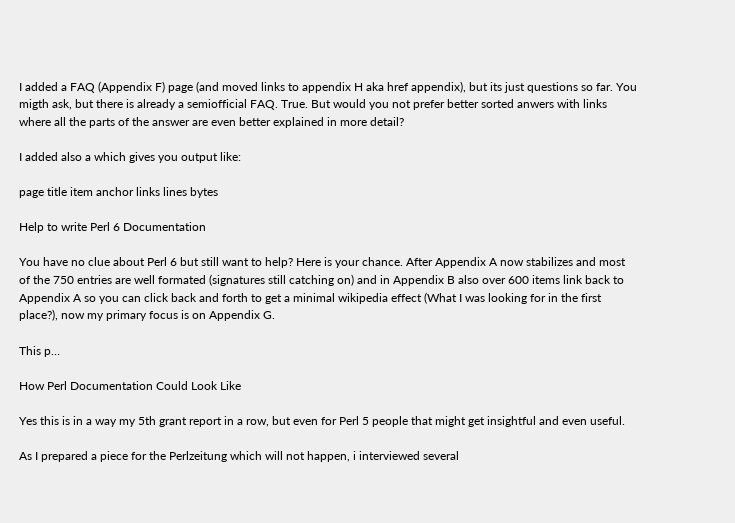I added a FAQ (Appendix F) page (and moved links to appendix H aka href appendix), but its just questions so far. You migth ask, but there is already a semiofficial FAQ. True. But would you not prefer better sorted anwers with links where all the parts of the answer are even better explained in more detail?

I added also a which gives you output like:

page title item anchor links lines bytes

Help to write Perl 6 Documentation

You have no clue about Perl 6 but still want to help? Here is your chance. After Appendix A now stabilizes and most of the 750 entries are well formated (signatures still catching on) and in Appendix B also over 600 items link back to Appendix A so you can click back and forth to get a minimal wikipedia effect (What I was looking for in the first place?), now my primary focus is on Appendix G.

This p…

How Perl Documentation Could Look Like

Yes this is in a way my 5th grant report in a row, but even for Perl 5 people that might get insightful and even useful.

As I prepared a piece for the Perlzeitung which will not happen, i interviewed several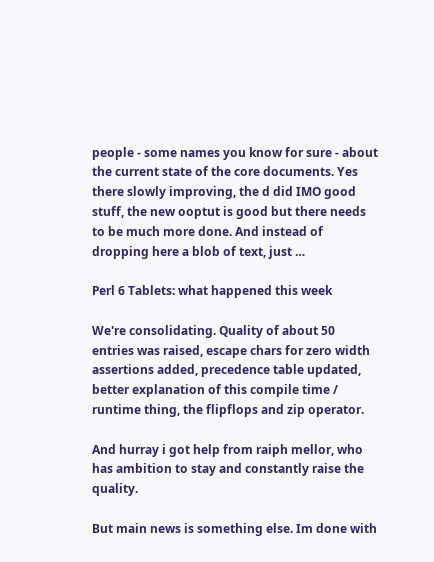people - some names you know for sure - about the current state of the core documents. Yes there slowly improving, the d did IMO good stuff, the new ooptut is good but there needs to be much more done. And instead of dropping here a blob of text, just …

Perl 6 Tablets: what happened this week

We're consolidating. Quality of about 50 entries was raised, escape chars for zero width assertions added, precedence table updated, better explanation of this compile time / runtime thing, the flipflops and zip operator.

And hurray i got help from raiph mellor, who has ambition to stay and constantly raise the quality.

But main news is something else. Im done with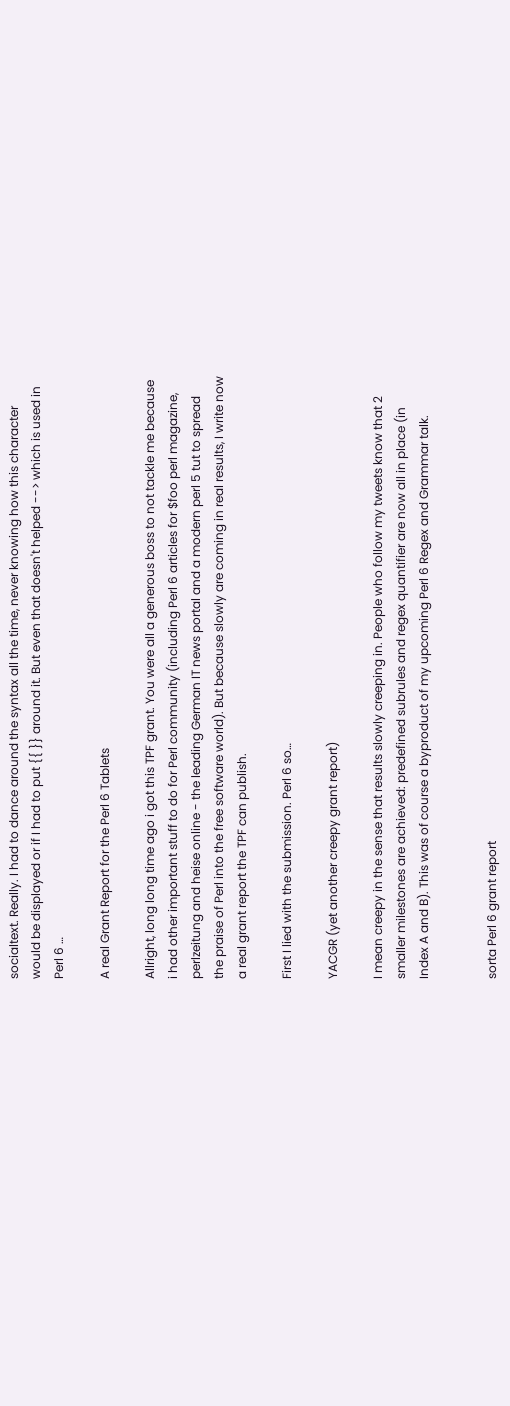socialtext. Really. I had to dance around the syntax all the time, never knowing how this character would be displayed or if I had to put {{ }} around it. But even that doesn't helped --> which is used in Perl 6 …

A real Grant Report for the Perl 6 Tablets

Allright, long long time ago i got this TPF grant. You were all a generous boss to not tackle me because i had other important stuff to do for Perl community (including Perl 6 articles for $foo perl magazine, perlzeitung and heise online - the leading German IT news portal and a modern perl 5 tut to spread the praise of Perl into the free software world). But because slowly are coming in real results, I write now a real grant report the TPF can publish.

First I lied with the submission. Perl 6 so…

YACGR (yet another creepy grant report)

I mean creepy in the sense that results slowly creeping in. People who follow my tweets know that 2 smaller milestones are achieved: predefined subrules and regex quantifier are now all in place (in Index A and B). This was of course a byproduct of my upcoming Perl 6 Regex and Grammar talk.


sorta Perl 6 grant report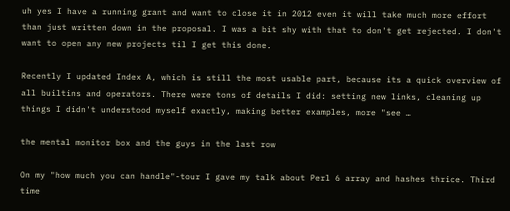uh yes I have a running grant and want to close it in 2012 even it will take much more effort than just written down in the proposal. I was a bit shy with that to don't get rejected. I don't want to open any new projects til I get this done.

Recently I updated Index A, which is still the most usable part, because its a quick overview of all builtins and operators. There were tons of details I did: setting new links, cleaning up things I didn't understood myself exactly, making better examples, more "see …

the mental monitor box and the guys in the last row

On my "how much you can handle"-tour I gave my talk about Perl 6 array and hashes thrice. Third time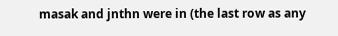masak and jnthn were in (the last row as any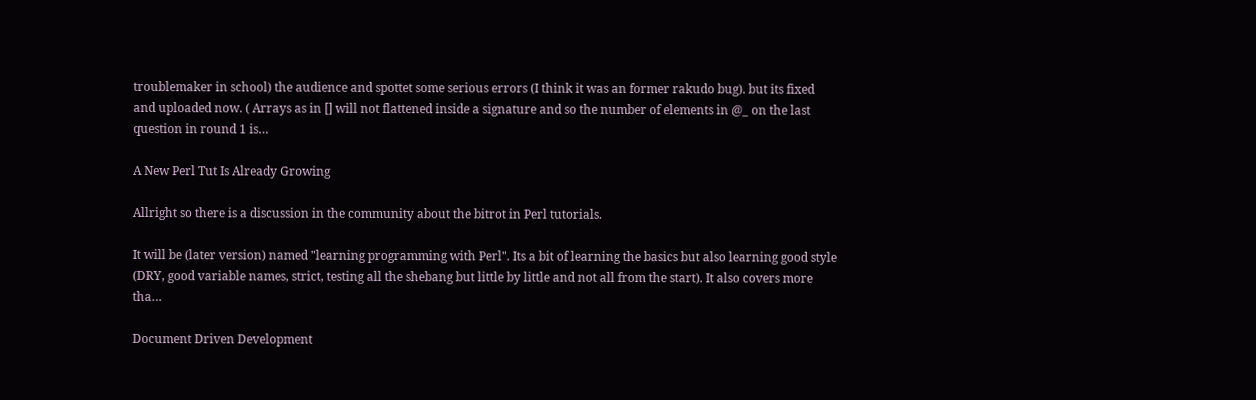troublemaker in school) the audience and spottet some serious errors (I think it was an former rakudo bug). but its fixed and uploaded now. ( Arrays as in [] will not flattened inside a signature and so the number of elements in @_ on the last question in round 1 is…

A New Perl Tut Is Already Growing

Allright so there is a discussion in the community about the bitrot in Perl tutorials.

It will be (later version) named "learning programming with Perl". Its a bit of learning the basics but also learning good style (DRY, good variable names, strict, testing all the shebang but little by little and not all from the start). It also covers more tha…

Document Driven Development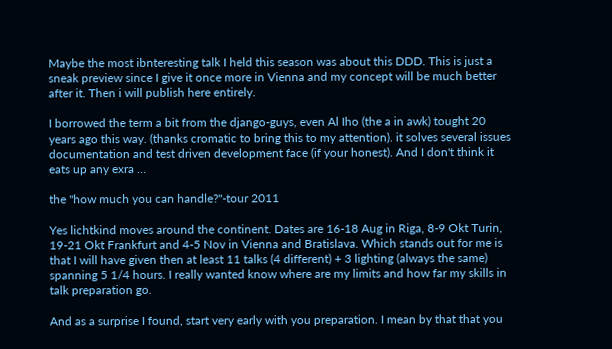Maybe the most ibnteresting talk I held this season was about this DDD. This is just a sneak preview since I give it once more in Vienna and my concept will be much better after it. Then i will publish here entirely.

I borrowed the term a bit from the django-guys, even Al Iho (the a in awk) tought 20 years ago this way. (thanks cromatic to bring this to my attention). it solves several issues documentation and test driven development face (if your honest). And I don't think it eats up any exra …

the "how much you can handle?"-tour 2011

Yes lichtkind moves around the continent. Dates are 16-18 Aug in Riga, 8-9 Okt Turin, 19-21 Okt Frankfurt and 4-5 Nov in Vienna and Bratislava. Which stands out for me is that I will have given then at least 11 talks (4 different) + 3 lighting (always the same) spanning 5 1/4 hours. I really wanted know where are my limits and how far my skills in talk preparation go.

And as a surprise I found, start very early with you preparation. I mean by that that you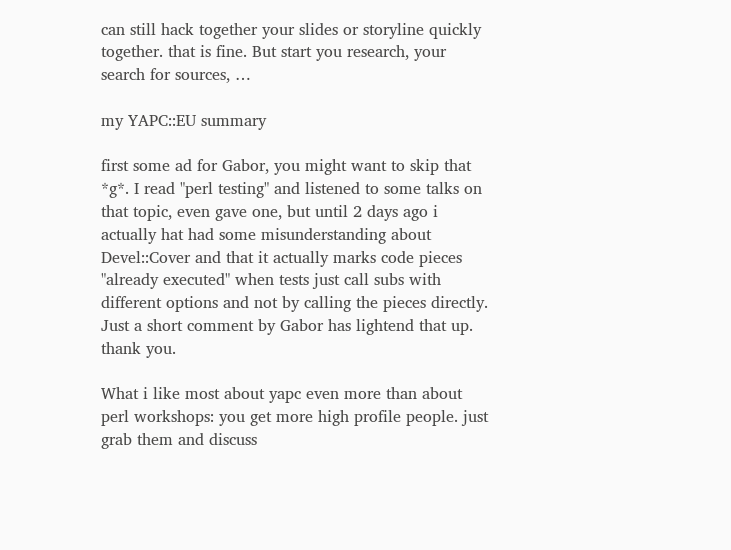can still hack together your slides or storyline quickly together. that is fine. But start you research, your search for sources, …

my YAPC::EU summary

first some ad for Gabor, you might want to skip that *g*. I read "perl testing" and listened to some talks on that topic, even gave one, but until 2 days ago i actually hat had some misunderstanding about Devel::Cover and that it actually marks code pieces "already executed" when tests just call subs with different options and not by calling the pieces directly. Just a short comment by Gabor has lightend that up. thank you.

What i like most about yapc even more than about perl workshops: you get more high profile people. just grab them and discuss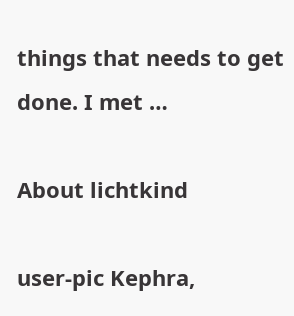things that needs to get done. I met …

About lichtkind

user-pic Kephra,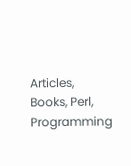Articles, Books, Perl, Programming